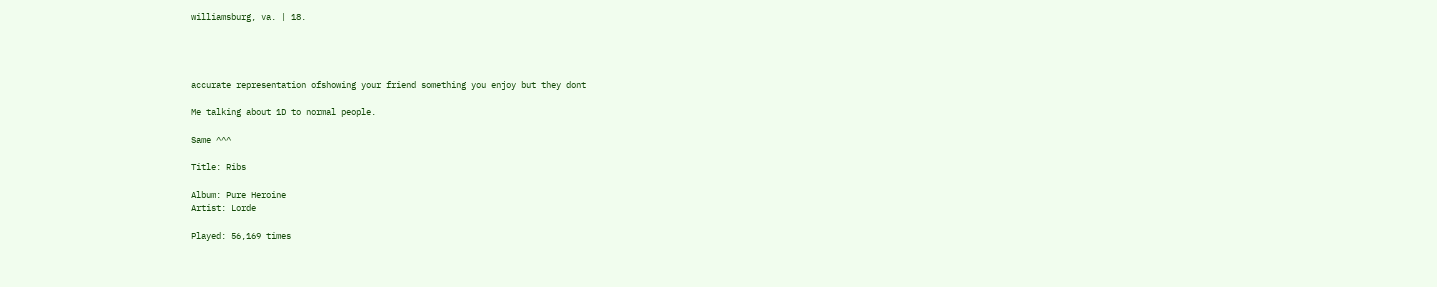williamsburg, va. | 18.




accurate representation ofshowing your friend something you enjoy but they dont

Me talking about 1D to normal people.

Same ^^^

Title: Ribs

Album: Pure Heroine
Artist: Lorde

Played: 56,169 times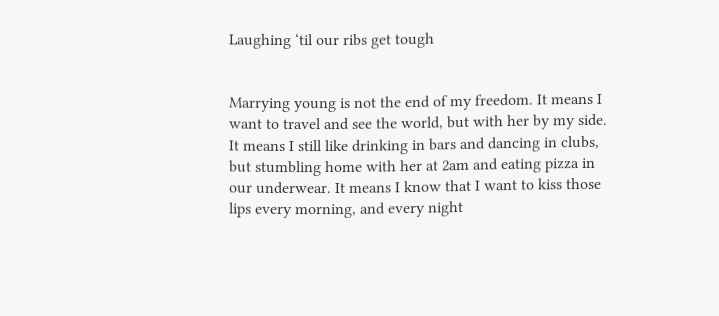Laughing ‘til our ribs get tough


Marrying young is not the end of my freedom. It means I want to travel and see the world, but with her by my side. It means I still like drinking in bars and dancing in clubs, but stumbling home with her at 2am and eating pizza in our underwear. It means I know that I want to kiss those lips every morning, and every night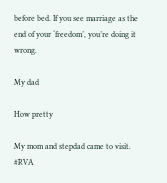before bed. If you see marriage as the end of your ‘freedom’, you’re doing it wrong.

My dad

How pretty

My mom and stepdad came to visit. #RVA